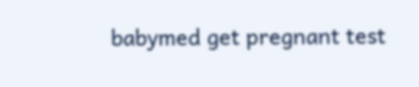babymed get pregnant test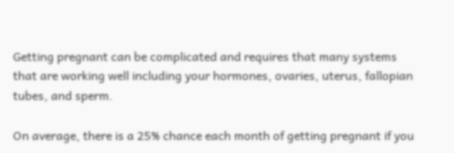Getting pregnant can be complicated and requires that many systems that are working well including your hormones, ovaries, uterus, fallopian tubes, and sperm.

On average, there is a 25% chance each month of getting pregnant if you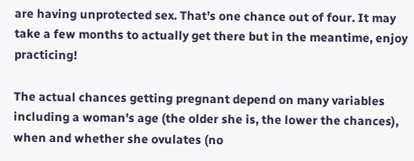are having unprotected sex. That’s one chance out of four. It may take a few months to actually get there but in the meantime, enjoy practicing!

The actual chances getting pregnant depend on many variables including a woman's age (the older she is, the lower the chances), when and whether she ovulates (no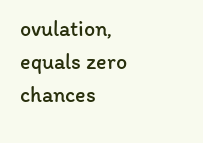ovulation, equals zero chances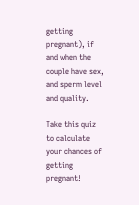getting pregnant), if and when the couple have sex, and sperm level and quality.

Take this quiz to calculate your chances of getting pregnant!